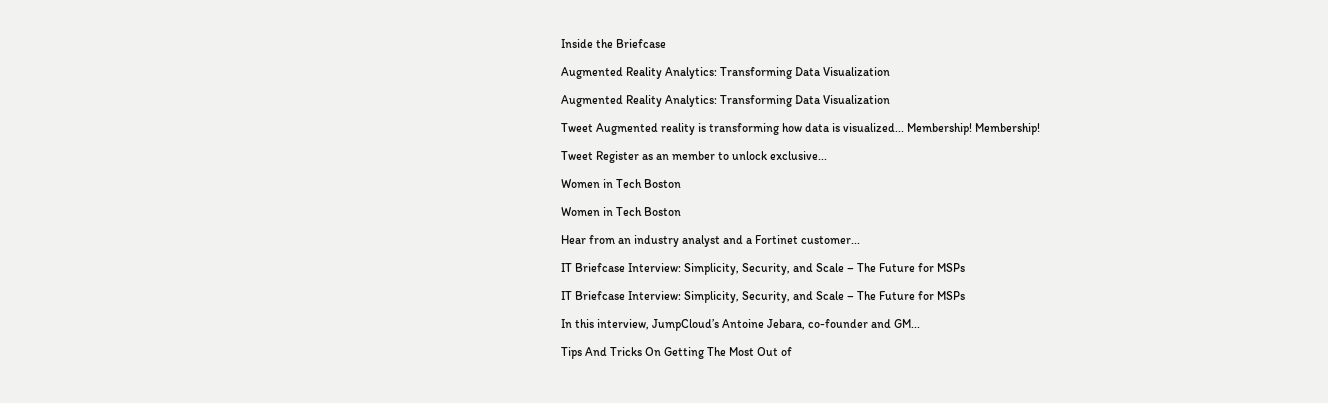Inside the Briefcase

Augmented Reality Analytics: Transforming Data Visualization

Augmented Reality Analytics: Transforming Data Visualization

Tweet Augmented reality is transforming how data is visualized... Membership! Membership!

Tweet Register as an member to unlock exclusive...

Women in Tech Boston

Women in Tech Boston

Hear from an industry analyst and a Fortinet customer...

IT Briefcase Interview: Simplicity, Security, and Scale – The Future for MSPs

IT Briefcase Interview: Simplicity, Security, and Scale – The Future for MSPs

In this interview, JumpCloud’s Antoine Jebara, co-founder and GM...

Tips And Tricks On Getting The Most Out of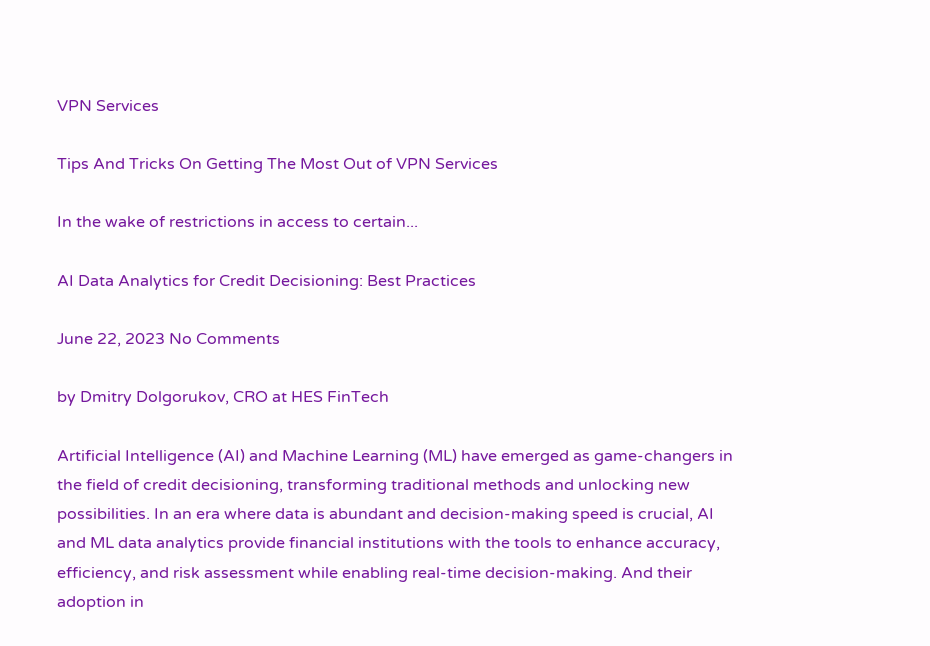VPN Services

Tips And Tricks On Getting The Most Out of VPN Services

In the wake of restrictions in access to certain...

AI Data Analytics for Credit Decisioning: Best Practices

June 22, 2023 No Comments

by Dmitry Dolgorukov, CRO at HES FinTech

Artificial Intelligence (AI) and Machine Learning (ML) have emerged as game-changers in the field of credit decisioning, transforming traditional methods and unlocking new possibilities. In an era where data is abundant and decision-making speed is crucial, AI and ML data analytics provide financial institutions with the tools to enhance accuracy, efficiency, and risk assessment while enabling real-time decision-making. And their adoption in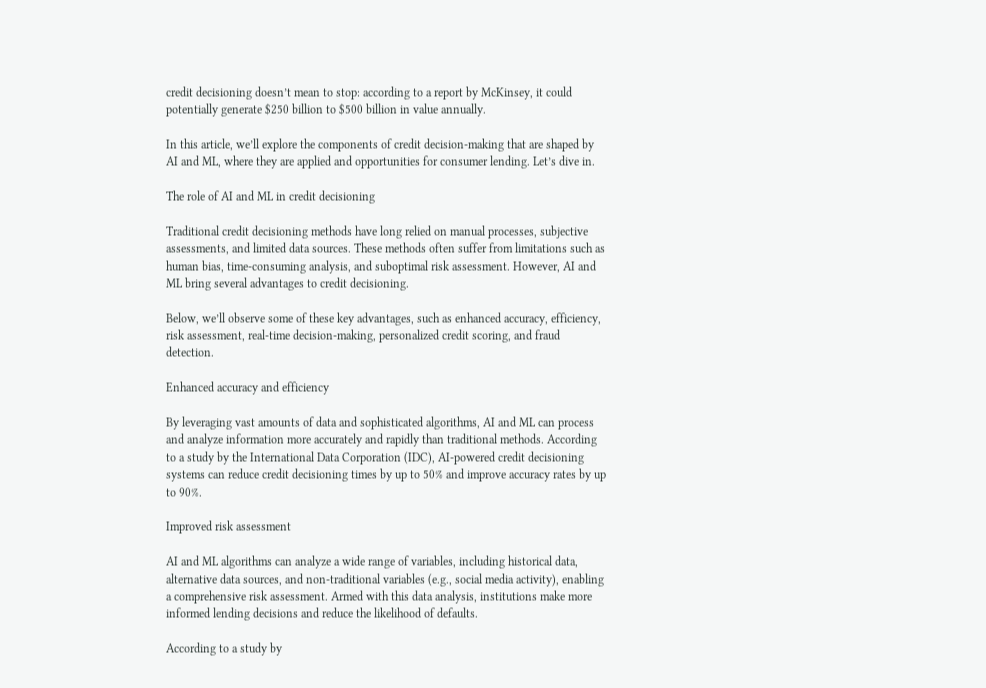credit decisioning doesn’t mean to stop: according to a report by McKinsey, it could potentially generate $250 billion to $500 billion in value annually.

In this article, we’ll explore the components of credit decision-making that are shaped by AI and ML, where they are applied and opportunities for consumer lending. Let’s dive in.

The role of AI and ML in credit decisioning

Traditional credit decisioning methods have long relied on manual processes, subjective assessments, and limited data sources. These methods often suffer from limitations such as human bias, time-consuming analysis, and suboptimal risk assessment. However, AI and ML bring several advantages to credit decisioning.

Below, we’ll observe some of these key advantages, such as enhanced accuracy, efficiency, risk assessment, real-time decision-making, personalized credit scoring, and fraud detection.

Enhanced accuracy and efficiency

By leveraging vast amounts of data and sophisticated algorithms, AI and ML can process and analyze information more accurately and rapidly than traditional methods. According to a study by the International Data Corporation (IDC), AI-powered credit decisioning systems can reduce credit decisioning times by up to 50% and improve accuracy rates by up to 90%.

Improved risk assessment

AI and ML algorithms can analyze a wide range of variables, including historical data, alternative data sources, and non-traditional variables (e.g., social media activity), enabling a comprehensive risk assessment. Armed with this data analysis, institutions make more informed lending decisions and reduce the likelihood of defaults.

According to a study by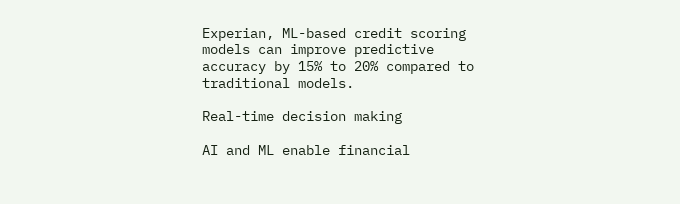Experian, ML-based credit scoring models can improve predictive accuracy by 15% to 20% compared to traditional models.

Real-time decision making

AI and ML enable financial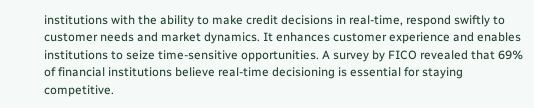institutions with the ability to make credit decisions in real-time, respond swiftly to customer needs and market dynamics. It enhances customer experience and enables institutions to seize time-sensitive opportunities. A survey by FICO revealed that 69% of financial institutions believe real-time decisioning is essential for staying competitive.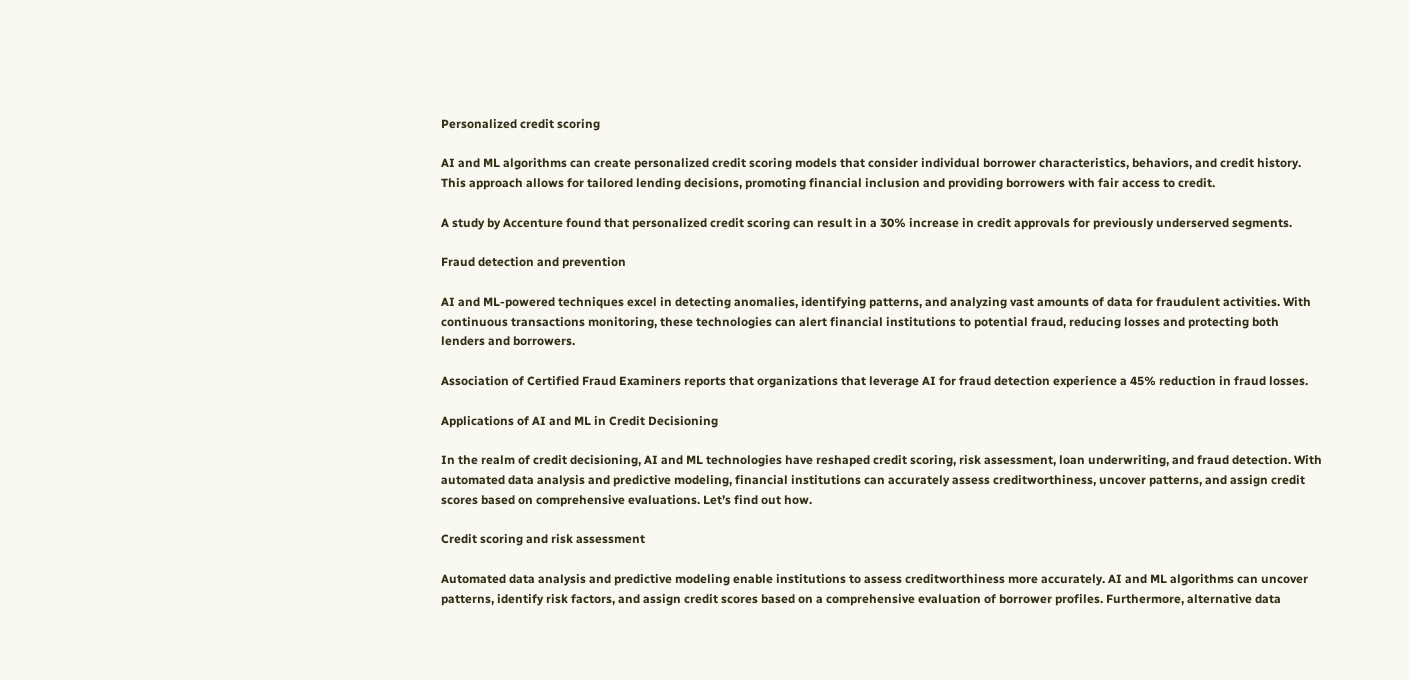Personalized credit scoring

AI and ML algorithms can create personalized credit scoring models that consider individual borrower characteristics, behaviors, and credit history. This approach allows for tailored lending decisions, promoting financial inclusion and providing borrowers with fair access to credit.

A study by Accenture found that personalized credit scoring can result in a 30% increase in credit approvals for previously underserved segments.

Fraud detection and prevention

AI and ML-powered techniques excel in detecting anomalies, identifying patterns, and analyzing vast amounts of data for fraudulent activities. With continuous transactions monitoring, these technologies can alert financial institutions to potential fraud, reducing losses and protecting both lenders and borrowers.

Association of Certified Fraud Examiners reports that organizations that leverage AI for fraud detection experience a 45% reduction in fraud losses.

Applications of AI and ML in Credit Decisioning

In the realm of credit decisioning, AI and ML technologies have reshaped credit scoring, risk assessment, loan underwriting, and fraud detection. With automated data analysis and predictive modeling, financial institutions can accurately assess creditworthiness, uncover patterns, and assign credit scores based on comprehensive evaluations. Let’s find out how.

Credit scoring and risk assessment

Automated data analysis and predictive modeling enable institutions to assess creditworthiness more accurately. AI and ML algorithms can uncover patterns, identify risk factors, and assign credit scores based on a comprehensive evaluation of borrower profiles. Furthermore, alternative data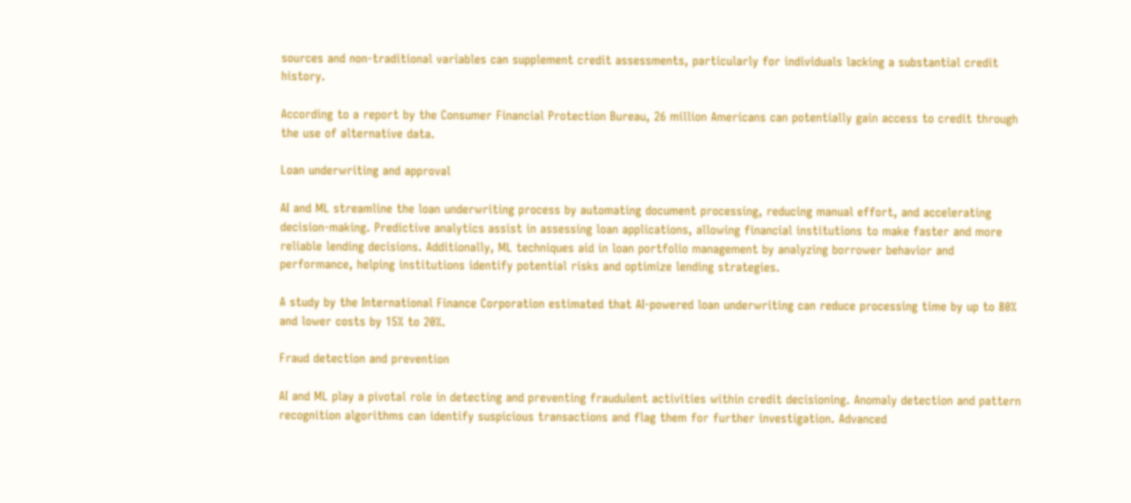sources and non-traditional variables can supplement credit assessments, particularly for individuals lacking a substantial credit history.

According to a report by the Consumer Financial Protection Bureau, 26 million Americans can potentially gain access to credit through the use of alternative data.

Loan underwriting and approval

AI and ML streamline the loan underwriting process by automating document processing, reducing manual effort, and accelerating decision-making. Predictive analytics assist in assessing loan applications, allowing financial institutions to make faster and more reliable lending decisions. Additionally, ML techniques aid in loan portfolio management by analyzing borrower behavior and performance, helping institutions identify potential risks and optimize lending strategies.

A study by the International Finance Corporation estimated that AI-powered loan underwriting can reduce processing time by up to 80% and lower costs by 15% to 20%.

Fraud detection and prevention

AI and ML play a pivotal role in detecting and preventing fraudulent activities within credit decisioning. Anomaly detection and pattern recognition algorithms can identify suspicious transactions and flag them for further investigation. Advanced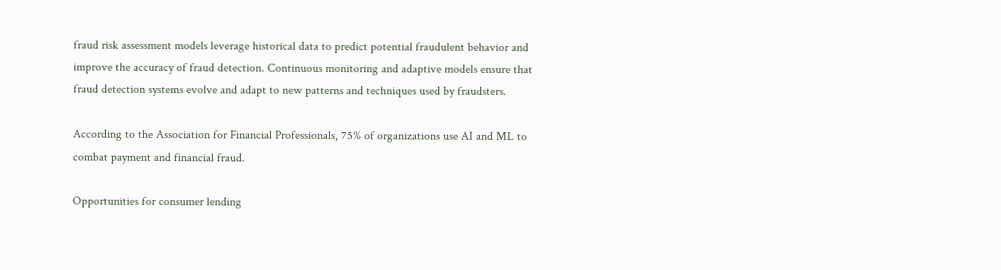fraud risk assessment models leverage historical data to predict potential fraudulent behavior and improve the accuracy of fraud detection. Continuous monitoring and adaptive models ensure that fraud detection systems evolve and adapt to new patterns and techniques used by fraudsters.

According to the Association for Financial Professionals, 75% of organizations use AI and ML to combat payment and financial fraud.

Opportunities for consumer lending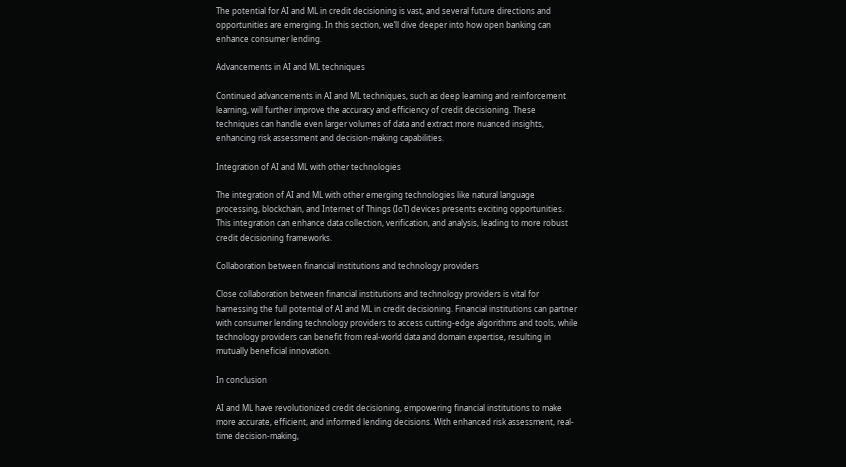The potential for AI and ML in credit decisioning is vast, and several future directions and opportunities are emerging. In this section, we’ll dive deeper into how open banking can enhance consumer lending.

Advancements in AI and ML techniques

Continued advancements in AI and ML techniques, such as deep learning and reinforcement learning, will further improve the accuracy and efficiency of credit decisioning. These techniques can handle even larger volumes of data and extract more nuanced insights, enhancing risk assessment and decision-making capabilities.

Integration of AI and ML with other technologies

The integration of AI and ML with other emerging technologies like natural language processing, blockchain, and Internet of Things (IoT) devices presents exciting opportunities. This integration can enhance data collection, verification, and analysis, leading to more robust credit decisioning frameworks.

Collaboration between financial institutions and technology providers

Close collaboration between financial institutions and technology providers is vital for harnessing the full potential of AI and ML in credit decisioning. Financial institutions can partner with consumer lending technology providers to access cutting-edge algorithms and tools, while technology providers can benefit from real-world data and domain expertise, resulting in mutually beneficial innovation.

In conclusion

AI and ML have revolutionized credit decisioning, empowering financial institutions to make more accurate, efficient, and informed lending decisions. With enhanced risk assessment, real-time decision-making,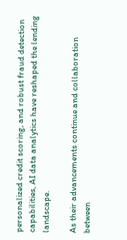personalized credit scoring, and robust fraud detection capabilities, AI data analytics have reshaped the lending landscape.

As their advancements continue and collaboration between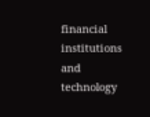financial institutions and technology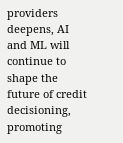providers deepens, AI and ML will continue to shape the future of credit decisioning, promoting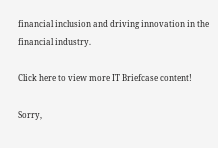financial inclusion and driving innovation in the financial industry.

Click here to view more IT Briefcase content!

Sorry,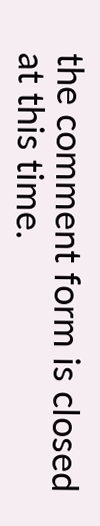the comment form is closed at this time.